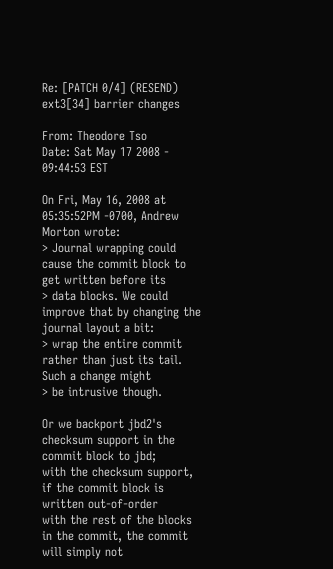Re: [PATCH 0/4] (RESEND) ext3[34] barrier changes

From: Theodore Tso
Date: Sat May 17 2008 - 09:44:53 EST

On Fri, May 16, 2008 at 05:35:52PM -0700, Andrew Morton wrote:
> Journal wrapping could cause the commit block to get written before its
> data blocks. We could improve that by changing the journal layout a bit:
> wrap the entire commit rather than just its tail. Such a change might
> be intrusive though.

Or we backport jbd2's checksum support in the commit block to jbd;
with the checksum support, if the commit block is written out-of-order
with the rest of the blocks in the commit, the commit will simply not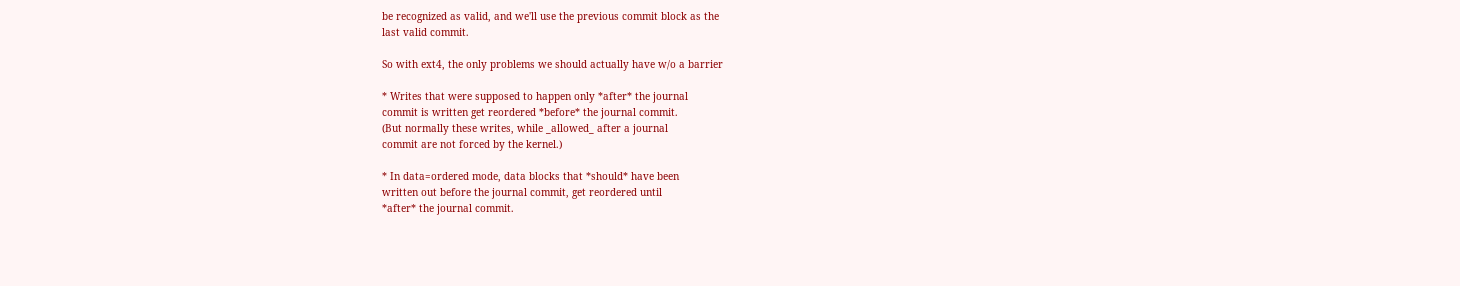be recognized as valid, and we'll use the previous commit block as the
last valid commit.

So with ext4, the only problems we should actually have w/o a barrier

* Writes that were supposed to happen only *after* the journal
commit is written get reordered *before* the journal commit.
(But normally these writes, while _allowed_ after a journal
commit are not forced by the kernel.)

* In data=ordered mode, data blocks that *should* have been
written out before the journal commit, get reordered until
*after* the journal commit.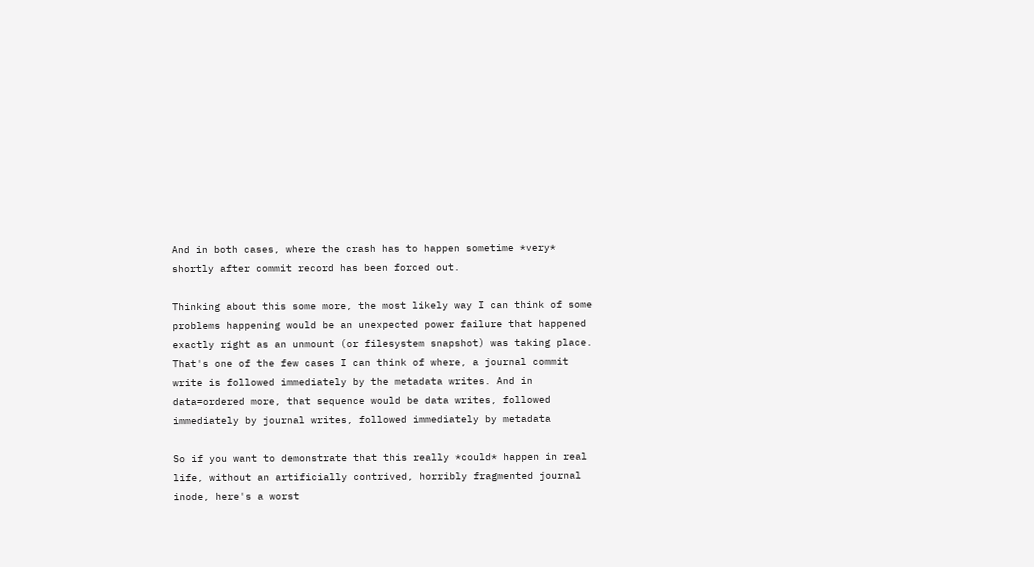And in both cases, where the crash has to happen sometime *very*
shortly after commit record has been forced out.

Thinking about this some more, the most likely way I can think of some
problems happening would be an unexpected power failure that happened
exactly right as an unmount (or filesystem snapshot) was taking place.
That's one of the few cases I can think of where, a journal commit
write is followed immediately by the metadata writes. And in
data=ordered more, that sequence would be data writes, followed
immediately by journal writes, followed immediately by metadata

So if you want to demonstrate that this really *could* happen in real
life, without an artificially contrived, horribly fragmented journal
inode, here's a worst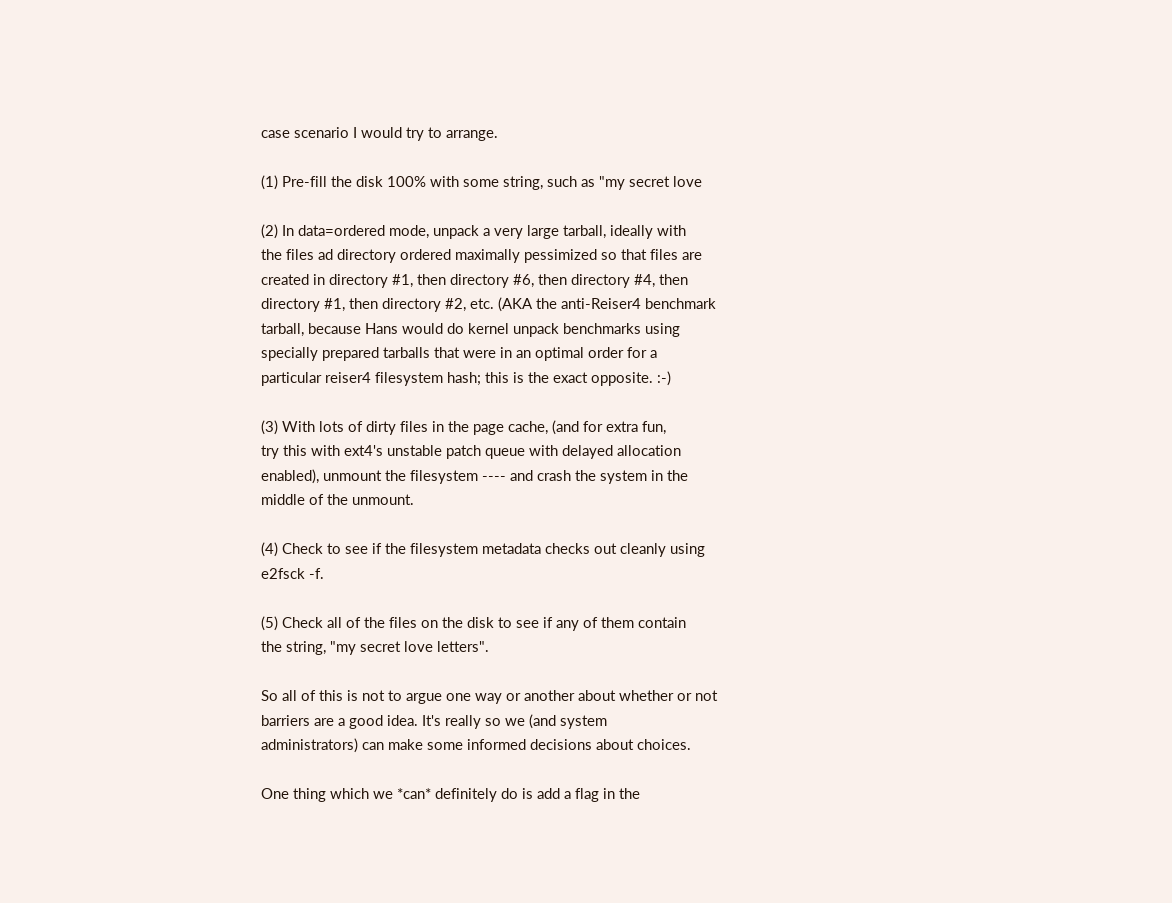case scenario I would try to arrange.

(1) Pre-fill the disk 100% with some string, such as "my secret love

(2) In data=ordered mode, unpack a very large tarball, ideally with
the files ad directory ordered maximally pessimized so that files are
created in directory #1, then directory #6, then directory #4, then
directory #1, then directory #2, etc. (AKA the anti-Reiser4 benchmark
tarball, because Hans would do kernel unpack benchmarks using
specially prepared tarballs that were in an optimal order for a
particular reiser4 filesystem hash; this is the exact opposite. :-)

(3) With lots of dirty files in the page cache, (and for extra fun,
try this with ext4's unstable patch queue with delayed allocation
enabled), unmount the filesystem ---- and crash the system in the
middle of the unmount.

(4) Check to see if the filesystem metadata checks out cleanly using
e2fsck -f.

(5) Check all of the files on the disk to see if any of them contain
the string, "my secret love letters".

So all of this is not to argue one way or another about whether or not
barriers are a good idea. It's really so we (and system
administrators) can make some informed decisions about choices.

One thing which we *can* definitely do is add a flag in the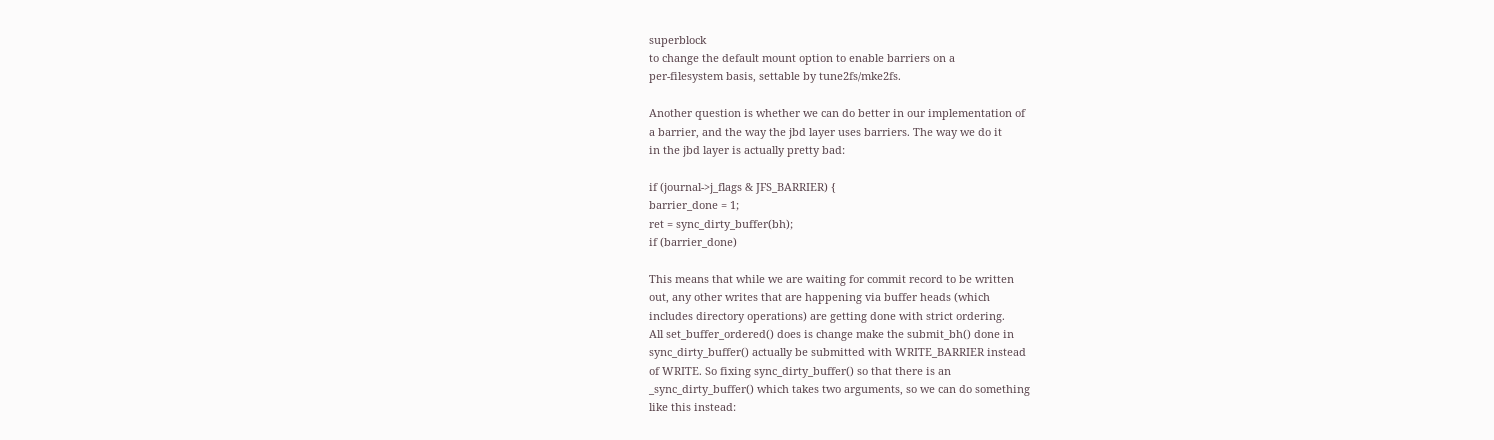superblock
to change the default mount option to enable barriers on a
per-filesystem basis, settable by tune2fs/mke2fs.

Another question is whether we can do better in our implementation of
a barrier, and the way the jbd layer uses barriers. The way we do it
in the jbd layer is actually pretty bad:

if (journal->j_flags & JFS_BARRIER) {
barrier_done = 1;
ret = sync_dirty_buffer(bh);
if (barrier_done)

This means that while we are waiting for commit record to be written
out, any other writes that are happening via buffer heads (which
includes directory operations) are getting done with strict ordering.
All set_buffer_ordered() does is change make the submit_bh() done in
sync_dirty_buffer() actually be submitted with WRITE_BARRIER instead
of WRITE. So fixing sync_dirty_buffer() so that there is an
_sync_dirty_buffer() which takes two arguments, so we can do something
like this instead: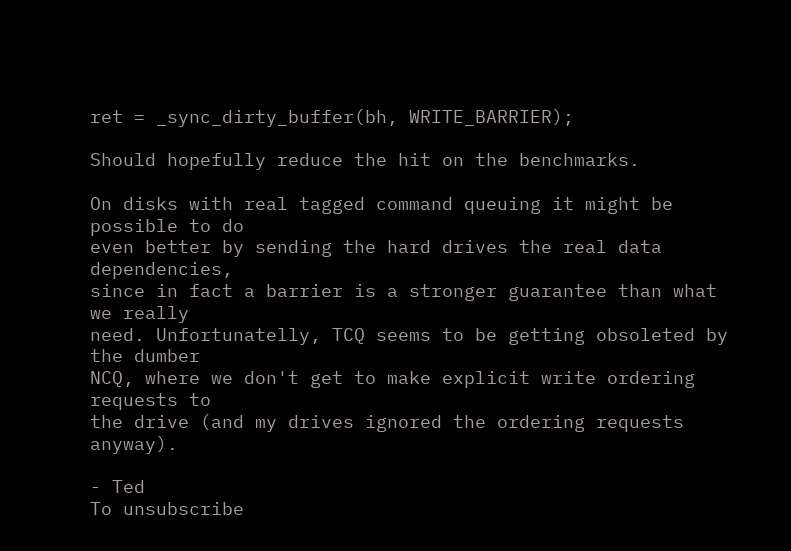ret = _sync_dirty_buffer(bh, WRITE_BARRIER);

Should hopefully reduce the hit on the benchmarks.

On disks with real tagged command queuing it might be possible to do
even better by sending the hard drives the real data dependencies,
since in fact a barrier is a stronger guarantee than what we really
need. Unfortunatelly, TCQ seems to be getting obsoleted by the dumber
NCQ, where we don't get to make explicit write ordering requests to
the drive (and my drives ignored the ordering requests anyway).

- Ted
To unsubscribe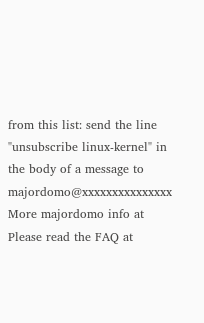from this list: send the line "unsubscribe linux-kernel" in
the body of a message to majordomo@xxxxxxxxxxxxxxx
More majordomo info at
Please read the FAQ at